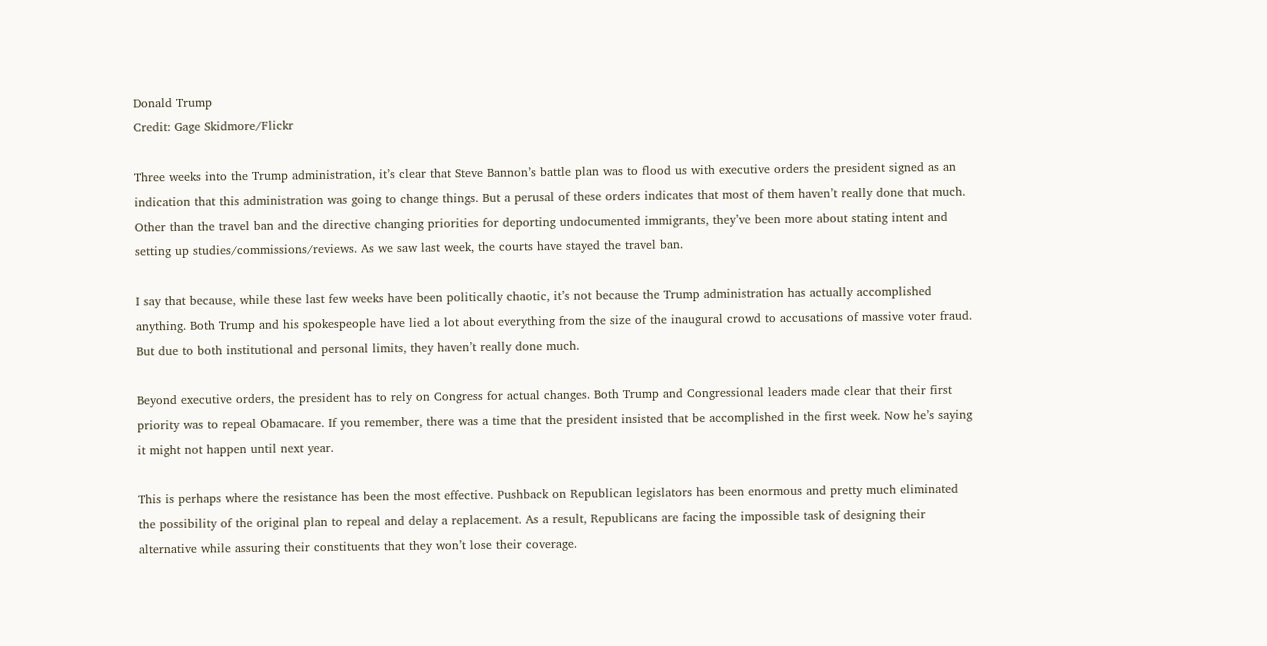Donald Trump
Credit: Gage Skidmore/Flickr

Three weeks into the Trump administration, it’s clear that Steve Bannon’s battle plan was to flood us with executive orders the president signed as an indication that this administration was going to change things. But a perusal of these orders indicates that most of them haven’t really done that much. Other than the travel ban and the directive changing priorities for deporting undocumented immigrants, they’ve been more about stating intent and setting up studies/commissions/reviews. As we saw last week, the courts have stayed the travel ban.

I say that because, while these last few weeks have been politically chaotic, it’s not because the Trump administration has actually accomplished anything. Both Trump and his spokespeople have lied a lot about everything from the size of the inaugural crowd to accusations of massive voter fraud. But due to both institutional and personal limits, they haven’t really done much.

Beyond executive orders, the president has to rely on Congress for actual changes. Both Trump and Congressional leaders made clear that their first priority was to repeal Obamacare. If you remember, there was a time that the president insisted that be accomplished in the first week. Now he’s saying it might not happen until next year.

This is perhaps where the resistance has been the most effective. Pushback on Republican legislators has been enormous and pretty much eliminated the possibility of the original plan to repeal and delay a replacement. As a result, Republicans are facing the impossible task of designing their alternative while assuring their constituents that they won’t lose their coverage.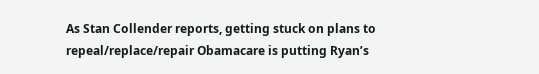As Stan Collender reports, getting stuck on plans to repeal/replace/repair Obamacare is putting Ryan’s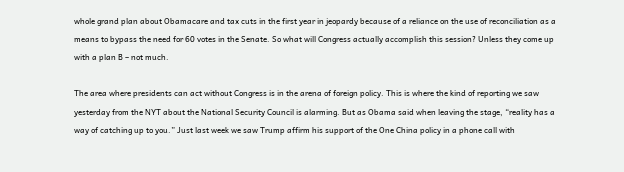whole grand plan about Obamacare and tax cuts in the first year in jeopardy because of a reliance on the use of reconciliation as a means to bypass the need for 60 votes in the Senate. So what will Congress actually accomplish this session? Unless they come up with a plan B – not much.

The area where presidents can act without Congress is in the arena of foreign policy. This is where the kind of reporting we saw yesterday from the NYT about the National Security Council is alarming. But as Obama said when leaving the stage, “reality has a way of catching up to you.” Just last week we saw Trump affirm his support of the One China policy in a phone call with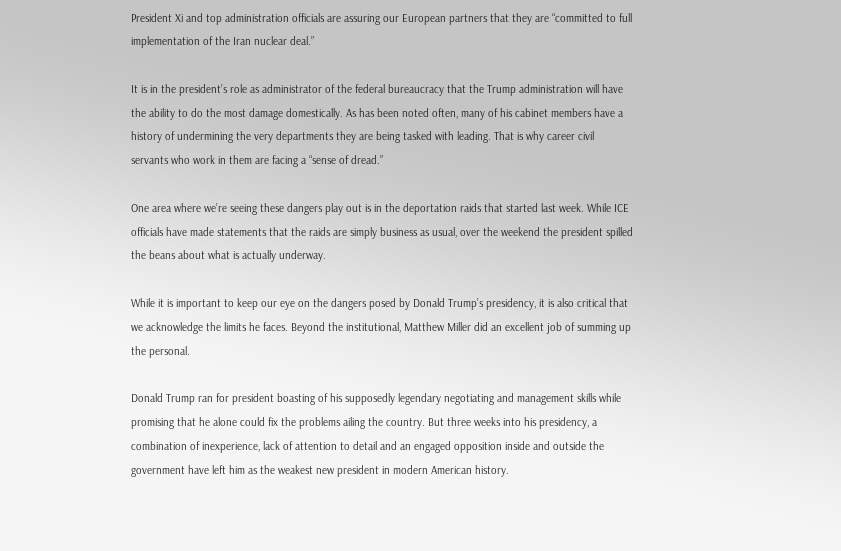President Xi and top administration officials are assuring our European partners that they are “committed to full implementation of the Iran nuclear deal.”

It is in the president’s role as administrator of the federal bureaucracy that the Trump administration will have the ability to do the most damage domestically. As has been noted often, many of his cabinet members have a history of undermining the very departments they are being tasked with leading. That is why career civil servants who work in them are facing a “sense of dread.”

One area where we’re seeing these dangers play out is in the deportation raids that started last week. While ICE officials have made statements that the raids are simply business as usual, over the weekend the president spilled the beans about what is actually underway.

While it is important to keep our eye on the dangers posed by Donald Trump’s presidency, it is also critical that we acknowledge the limits he faces. Beyond the institutional, Matthew Miller did an excellent job of summing up the personal.

Donald Trump ran for president boasting of his supposedly legendary negotiating and management skills while promising that he alone could fix the problems ailing the country. But three weeks into his presidency, a combination of inexperience, lack of attention to detail and an engaged opposition inside and outside the government have left him as the weakest new president in modern American history.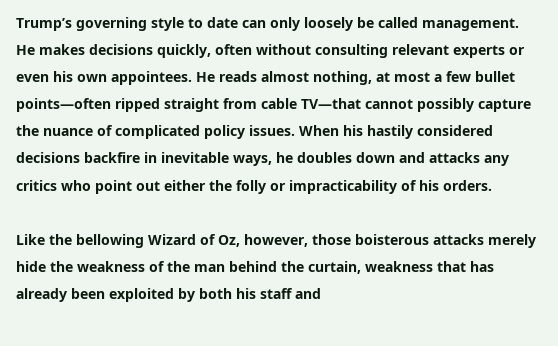Trump’s governing style to date can only loosely be called management. He makes decisions quickly, often without consulting relevant experts or even his own appointees. He reads almost nothing, at most a few bullet points—often ripped straight from cable TV—that cannot possibly capture the nuance of complicated policy issues. When his hastily considered decisions backfire in inevitable ways, he doubles down and attacks any critics who point out either the folly or impracticability of his orders.

Like the bellowing Wizard of Oz, however, those boisterous attacks merely hide the weakness of the man behind the curtain, weakness that has already been exploited by both his staff and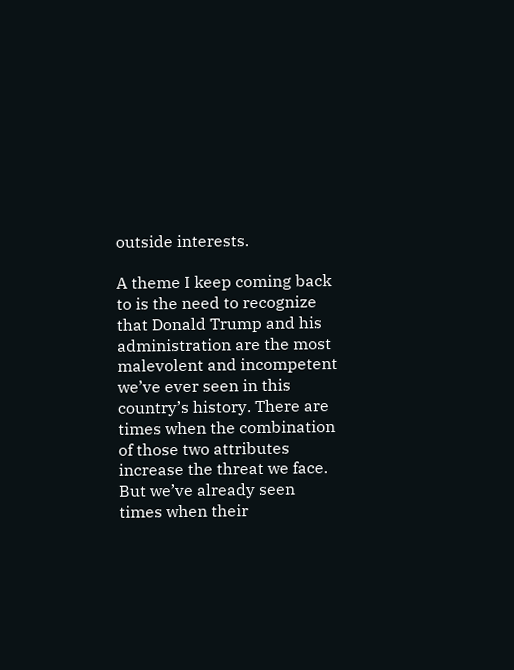outside interests.

A theme I keep coming back to is the need to recognize that Donald Trump and his administration are the most malevolent and incompetent we’ve ever seen in this country’s history. There are times when the combination of those two attributes increase the threat we face. But we’ve already seen times when their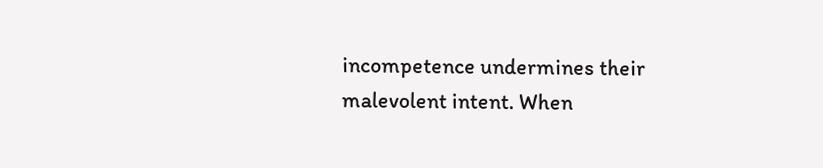incompetence undermines their malevolent intent. When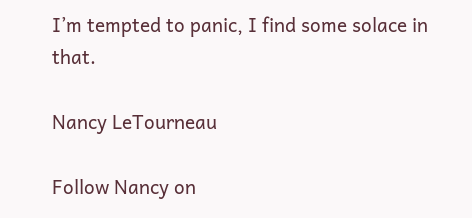I’m tempted to panic, I find some solace in that.

Nancy LeTourneau

Follow Nancy on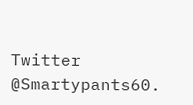Twitter @Smartypants60.